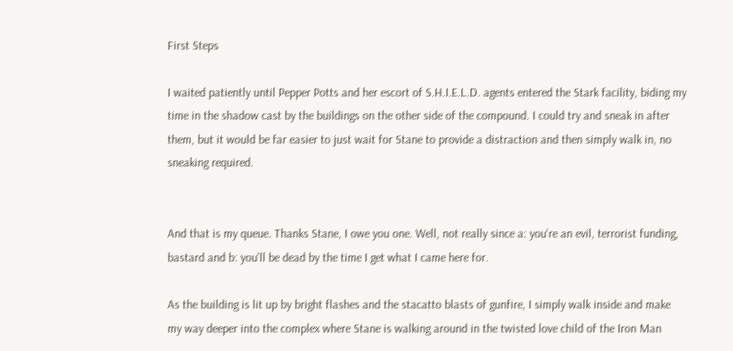First Steps

I waited patiently until Pepper Potts and her escort of S.H.I.E.L.D. agents entered the Stark facility, biding my time in the shadow cast by the buildings on the other side of the compound. I could try and sneak in after them, but it would be far easier to just wait for Stane to provide a distraction and then simply walk in, no sneaking required.


And that is my queue. Thanks Stane, I owe you one. Well, not really since a: you're an evil, terrorist funding, bastard and b: you'll be dead by the time I get what I came here for.

As the building is lit up by bright flashes and the stacatto blasts of gunfire, I simply walk inside and make my way deeper into the complex where Stane is walking around in the twisted love child of the Iron Man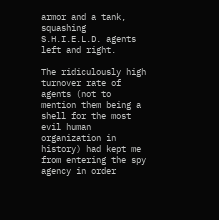armor and a tank, squashing S.H.I.E.L.D. agents left and right.

The ridiculously high turnover rate of agents (not to mention them being a shell for the most evil human organization in history) had kept me from entering the spy agency in order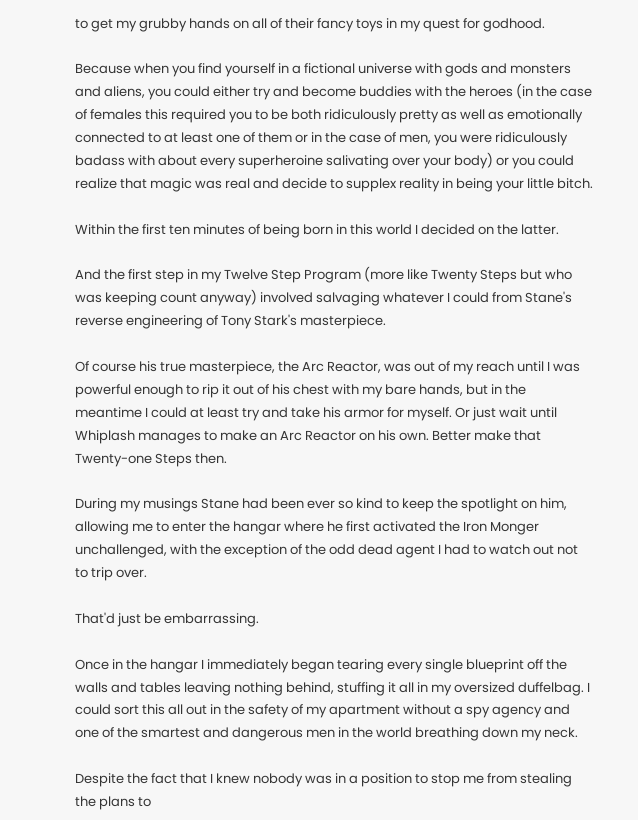to get my grubby hands on all of their fancy toys in my quest for godhood.

Because when you find yourself in a fictional universe with gods and monsters and aliens, you could either try and become buddies with the heroes (in the case of females this required you to be both ridiculously pretty as well as emotionally connected to at least one of them or in the case of men, you were ridiculously badass with about every superheroine salivating over your body) or you could realize that magic was real and decide to supplex reality in being your little bitch.

Within the first ten minutes of being born in this world I decided on the latter.

And the first step in my Twelve Step Program (more like Twenty Steps but who was keeping count anyway) involved salvaging whatever I could from Stane's reverse engineering of Tony Stark's masterpiece.

Of course his true masterpiece, the Arc Reactor, was out of my reach until I was powerful enough to rip it out of his chest with my bare hands, but in the meantime I could at least try and take his armor for myself. Or just wait until Whiplash manages to make an Arc Reactor on his own. Better make that Twenty-one Steps then.

During my musings Stane had been ever so kind to keep the spotlight on him, allowing me to enter the hangar where he first activated the Iron Monger unchallenged, with the exception of the odd dead agent I had to watch out not to trip over.

That'd just be embarrassing.

Once in the hangar I immediately began tearing every single blueprint off the walls and tables leaving nothing behind, stuffing it all in my oversized duffelbag. I could sort this all out in the safety of my apartment without a spy agency and one of the smartest and dangerous men in the world breathing down my neck.

Despite the fact that I knew nobody was in a position to stop me from stealing the plans to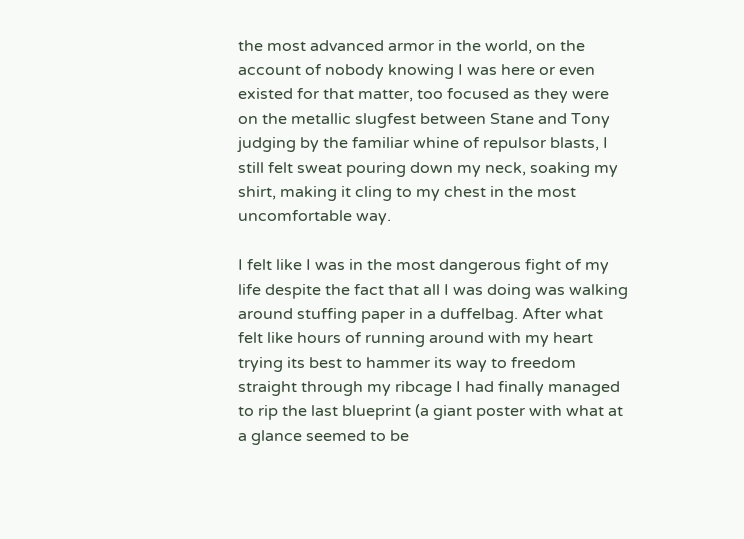the most advanced armor in the world, on the account of nobody knowing I was here or even existed for that matter, too focused as they were on the metallic slugfest between Stane and Tony judging by the familiar whine of repulsor blasts, I still felt sweat pouring down my neck, soaking my shirt, making it cling to my chest in the most uncomfortable way.

I felt like I was in the most dangerous fight of my life despite the fact that all I was doing was walking around stuffing paper in a duffelbag. After what felt like hours of running around with my heart trying its best to hammer its way to freedom straight through my ribcage I had finally managed to rip the last blueprint (a giant poster with what at a glance seemed to be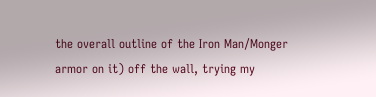the overall outline of the Iron Man/Monger armor on it) off the wall, trying my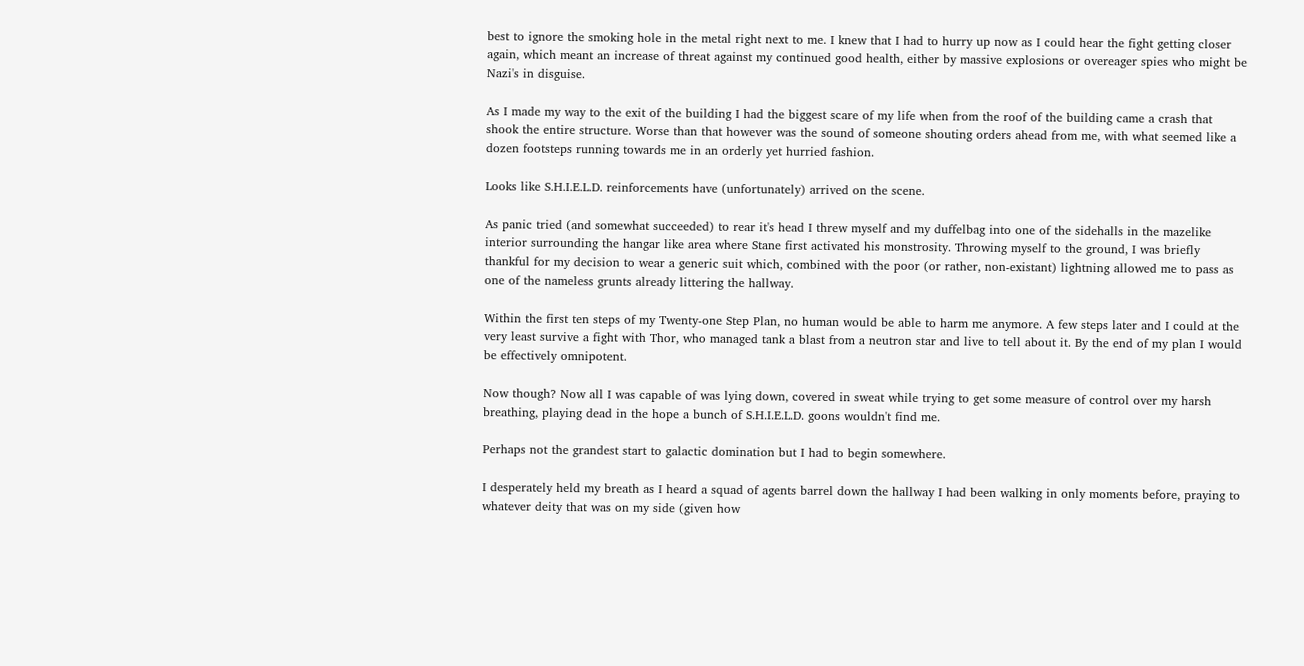best to ignore the smoking hole in the metal right next to me. I knew that I had to hurry up now as I could hear the fight getting closer again, which meant an increase of threat against my continued good health, either by massive explosions or overeager spies who might be Nazi's in disguise.

As I made my way to the exit of the building I had the biggest scare of my life when from the roof of the building came a crash that shook the entire structure. Worse than that however was the sound of someone shouting orders ahead from me, with what seemed like a dozen footsteps running towards me in an orderly yet hurried fashion.

Looks like S.H.I.E.L.D. reinforcements have (unfortunately) arrived on the scene.

As panic tried (and somewhat succeeded) to rear it's head I threw myself and my duffelbag into one of the sidehalls in the mazelike interior surrounding the hangar like area where Stane first activated his monstrosity. Throwing myself to the ground, I was briefly thankful for my decision to wear a generic suit which, combined with the poor (or rather, non-existant) lightning allowed me to pass as one of the nameless grunts already littering the hallway.

Within the first ten steps of my Twenty-one Step Plan, no human would be able to harm me anymore. A few steps later and I could at the very least survive a fight with Thor, who managed tank a blast from a neutron star and live to tell about it. By the end of my plan I would be effectively omnipotent.

Now though? Now all I was capable of was lying down, covered in sweat while trying to get some measure of control over my harsh breathing, playing dead in the hope a bunch of S.H.I.E.L.D. goons wouldn't find me.

Perhaps not the grandest start to galactic domination but I had to begin somewhere.

I desperately held my breath as I heard a squad of agents barrel down the hallway I had been walking in only moments before, praying to whatever deity that was on my side (given how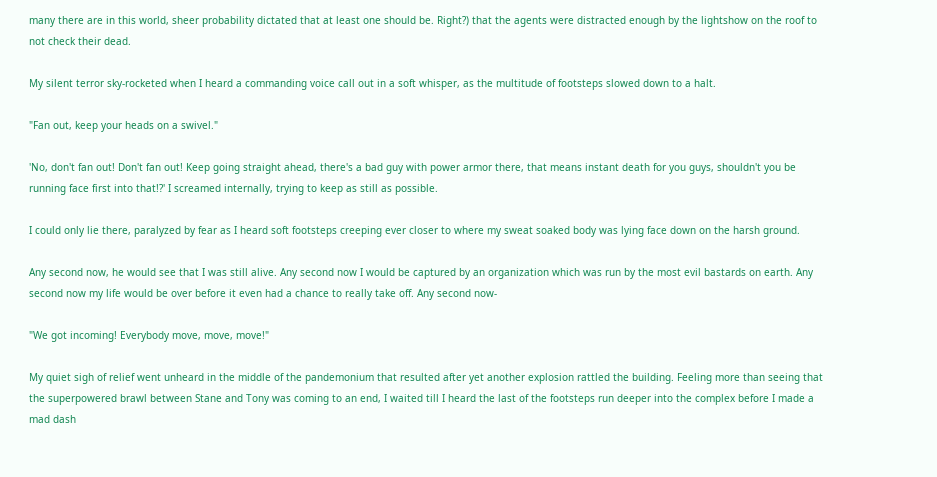many there are in this world, sheer probability dictated that at least one should be. Right?) that the agents were distracted enough by the lightshow on the roof to not check their dead.

My silent terror sky-rocketed when I heard a commanding voice call out in a soft whisper, as the multitude of footsteps slowed down to a halt.

"Fan out, keep your heads on a swivel."

'No, don't fan out! Don't fan out! Keep going straight ahead, there's a bad guy with power armor there, that means instant death for you guys, shouldn't you be running face first into that!?' I screamed internally, trying to keep as still as possible.

I could only lie there, paralyzed by fear as I heard soft footsteps creeping ever closer to where my sweat soaked body was lying face down on the harsh ground.

Any second now, he would see that I was still alive. Any second now I would be captured by an organization which was run by the most evil bastards on earth. Any second now my life would be over before it even had a chance to really take off. Any second now-

"We got incoming! Everybody move, move, move!"

My quiet sigh of relief went unheard in the middle of the pandemonium that resulted after yet another explosion rattled the building. Feeling more than seeing that the superpowered brawl between Stane and Tony was coming to an end, I waited till I heard the last of the footsteps run deeper into the complex before I made a mad dash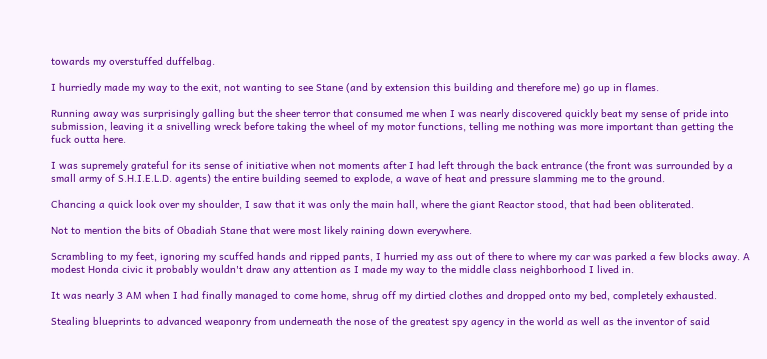towards my overstuffed duffelbag.

I hurriedly made my way to the exit, not wanting to see Stane (and by extension this building and therefore me) go up in flames.

Running away was surprisingly galling but the sheer terror that consumed me when I was nearly discovered quickly beat my sense of pride into submission, leaving it a snivelling wreck before taking the wheel of my motor functions, telling me nothing was more important than getting the fuck outta here.

I was supremely grateful for its sense of initiative when not moments after I had left through the back entrance (the front was surrounded by a small army of S.H.I.E.L.D. agents) the entire building seemed to explode, a wave of heat and pressure slamming me to the ground.

Chancing a quick look over my shoulder, I saw that it was only the main hall, where the giant Reactor stood, that had been obliterated.

Not to mention the bits of Obadiah Stane that were most likely raining down everywhere.

Scrambling to my feet, ignoring my scuffed hands and ripped pants, I hurried my ass out of there to where my car was parked a few blocks away. A modest Honda civic it probably wouldn't draw any attention as I made my way to the middle class neighborhood I lived in.

It was nearly 3 AM when I had finally managed to come home, shrug off my dirtied clothes and dropped onto my bed, completely exhausted.

Stealing blueprints to advanced weaponry from underneath the nose of the greatest spy agency in the world as well as the inventor of said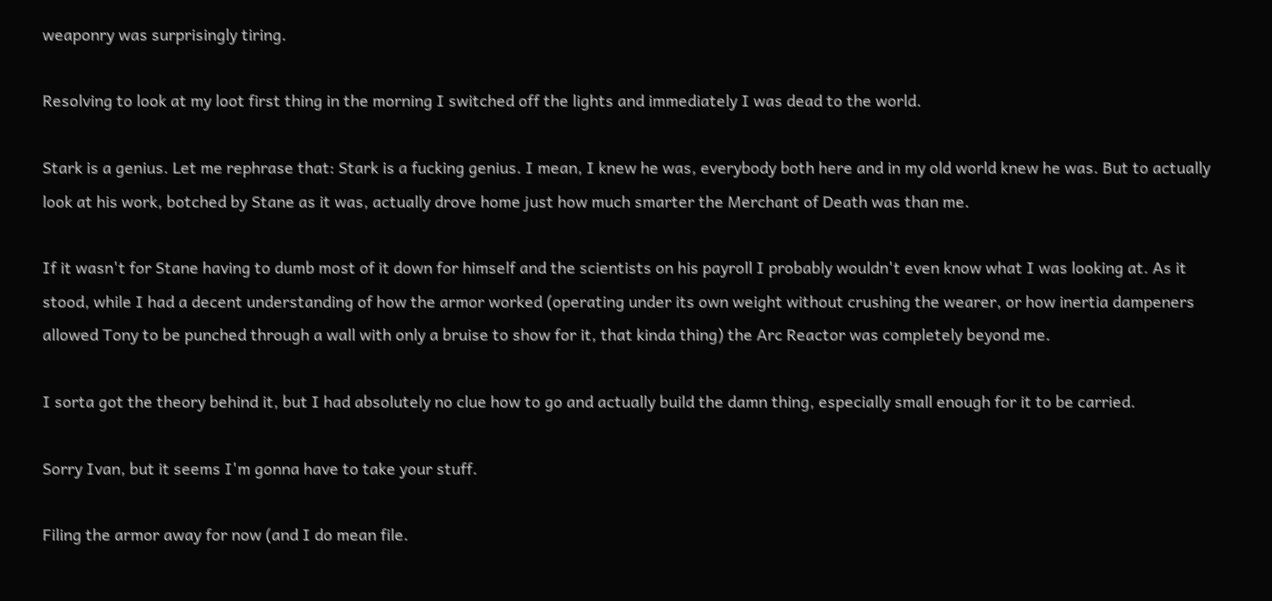weaponry was surprisingly tiring.

Resolving to look at my loot first thing in the morning I switched off the lights and immediately I was dead to the world.

Stark is a genius. Let me rephrase that: Stark is a fucking genius. I mean, I knew he was, everybody both here and in my old world knew he was. But to actually look at his work, botched by Stane as it was, actually drove home just how much smarter the Merchant of Death was than me.

If it wasn't for Stane having to dumb most of it down for himself and the scientists on his payroll I probably wouldn't even know what I was looking at. As it stood, while I had a decent understanding of how the armor worked (operating under its own weight without crushing the wearer, or how inertia dampeners allowed Tony to be punched through a wall with only a bruise to show for it, that kinda thing) the Arc Reactor was completely beyond me.

I sorta got the theory behind it, but I had absolutely no clue how to go and actually build the damn thing, especially small enough for it to be carried.

Sorry Ivan, but it seems I'm gonna have to take your stuff.

Filing the armor away for now (and I do mean file.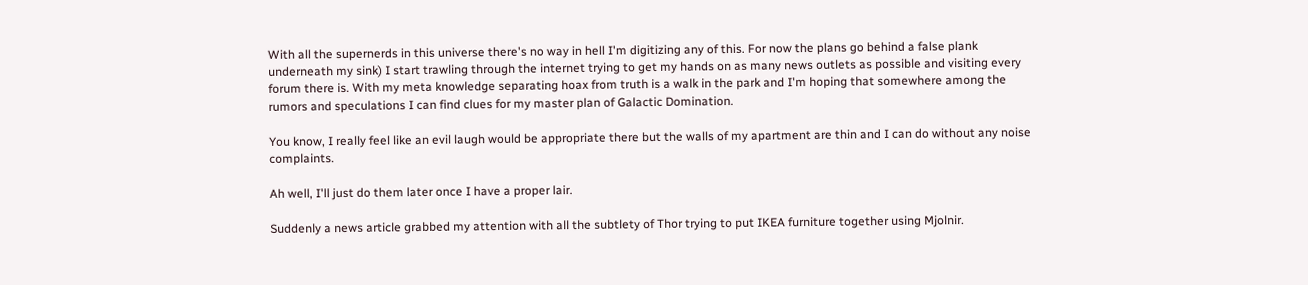With all the supernerds in this universe there's no way in hell I'm digitizing any of this. For now the plans go behind a false plank underneath my sink) I start trawling through the internet trying to get my hands on as many news outlets as possible and visiting every forum there is. With my meta knowledge separating hoax from truth is a walk in the park and I'm hoping that somewhere among the rumors and speculations I can find clues for my master plan of Galactic Domination.

You know, I really feel like an evil laugh would be appropriate there but the walls of my apartment are thin and I can do without any noise complaints.

Ah well, I'll just do them later once I have a proper lair.

Suddenly a news article grabbed my attention with all the subtlety of Thor trying to put IKEA furniture together using Mjolnir.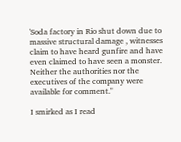'Soda factory in Rio shut down due to massive structural damage , witnesses claim to have heard gunfire and have even claimed to have seen a monster. Neither the authorities nor the executives of the company were available for comment."

I smirked as I read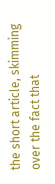the short article, skimming over the fact that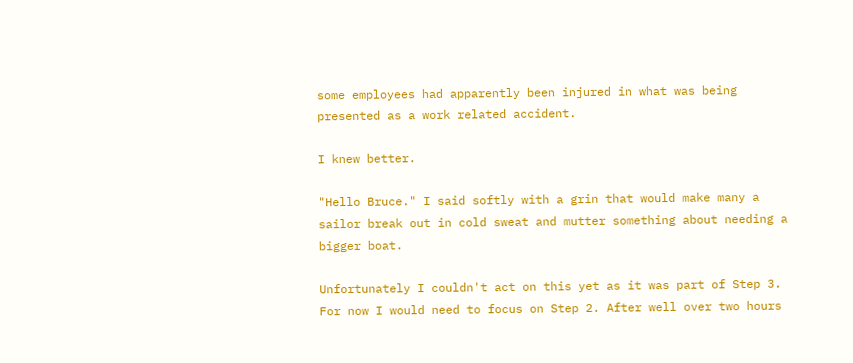some employees had apparently been injured in what was being presented as a work related accident.

I knew better.

"Hello Bruce." I said softly with a grin that would make many a sailor break out in cold sweat and mutter something about needing a bigger boat.

Unfortunately I couldn't act on this yet as it was part of Step 3. For now I would need to focus on Step 2. After well over two hours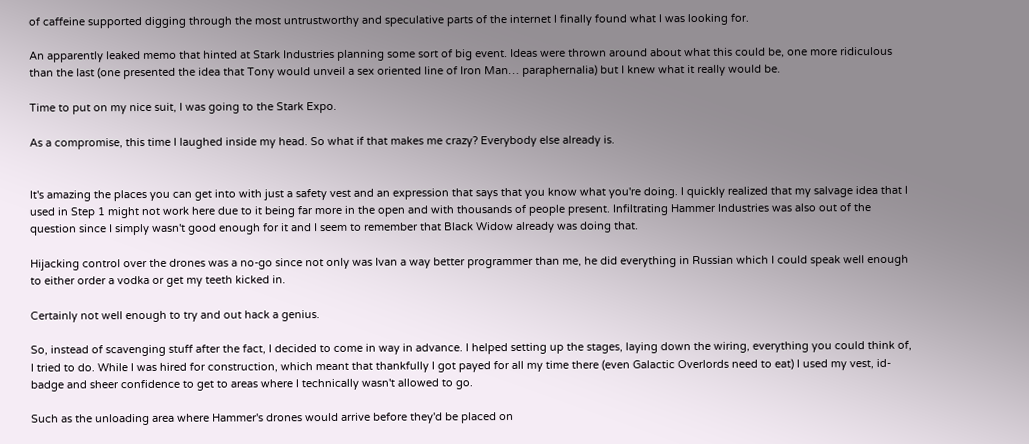of caffeine supported digging through the most untrustworthy and speculative parts of the internet I finally found what I was looking for.

An apparently leaked memo that hinted at Stark Industries planning some sort of big event. Ideas were thrown around about what this could be, one more ridiculous than the last (one presented the idea that Tony would unveil a sex oriented line of Iron Man… paraphernalia) but I knew what it really would be.

Time to put on my nice suit, I was going to the Stark Expo.

As a compromise, this time I laughed inside my head. So what if that makes me crazy? Everybody else already is.


It's amazing the places you can get into with just a safety vest and an expression that says that you know what you're doing. I quickly realized that my salvage idea that I used in Step 1 might not work here due to it being far more in the open and with thousands of people present. Infiltrating Hammer Industries was also out of the question since I simply wasn't good enough for it and I seem to remember that Black Widow already was doing that.

Hijacking control over the drones was a no-go since not only was Ivan a way better programmer than me, he did everything in Russian which I could speak well enough to either order a vodka or get my teeth kicked in.

Certainly not well enough to try and out hack a genius.

So, instead of scavenging stuff after the fact, I decided to come in way in advance. I helped setting up the stages, laying down the wiring, everything you could think of, I tried to do. While I was hired for construction, which meant that thankfully I got payed for all my time there (even Galactic Overlords need to eat) I used my vest, id-badge and sheer confidence to get to areas where I technically wasn't allowed to go.

Such as the unloading area where Hammer's drones would arrive before they'd be placed on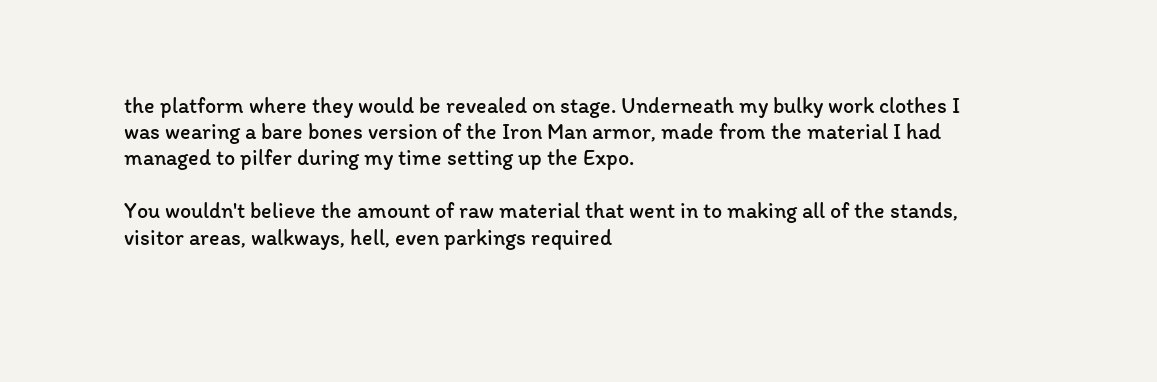the platform where they would be revealed on stage. Underneath my bulky work clothes I was wearing a bare bones version of the Iron Man armor, made from the material I had managed to pilfer during my time setting up the Expo.

You wouldn't believe the amount of raw material that went in to making all of the stands, visitor areas, walkways, hell, even parkings required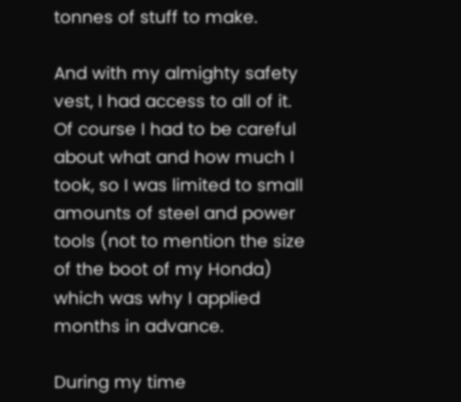tonnes of stuff to make.

And with my almighty safety vest, I had access to all of it. Of course I had to be careful about what and how much I took, so I was limited to small amounts of steel and power tools (not to mention the size of the boot of my Honda) which was why I applied months in advance.

During my time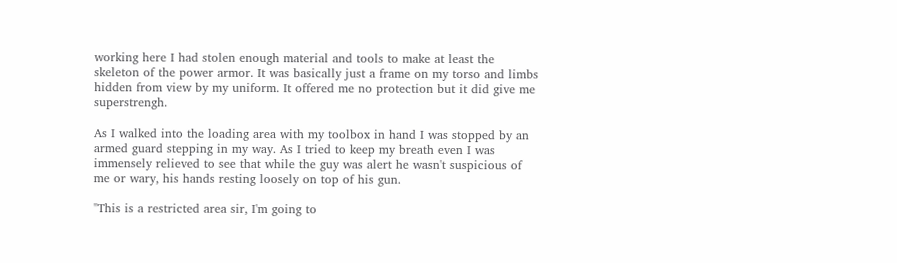working here I had stolen enough material and tools to make at least the skeleton of the power armor. It was basically just a frame on my torso and limbs hidden from view by my uniform. It offered me no protection but it did give me superstrengh.

As I walked into the loading area with my toolbox in hand I was stopped by an armed guard stepping in my way. As I tried to keep my breath even I was immensely relieved to see that while the guy was alert he wasn't suspicious of me or wary, his hands resting loosely on top of his gun.

"This is a restricted area sir, I'm going to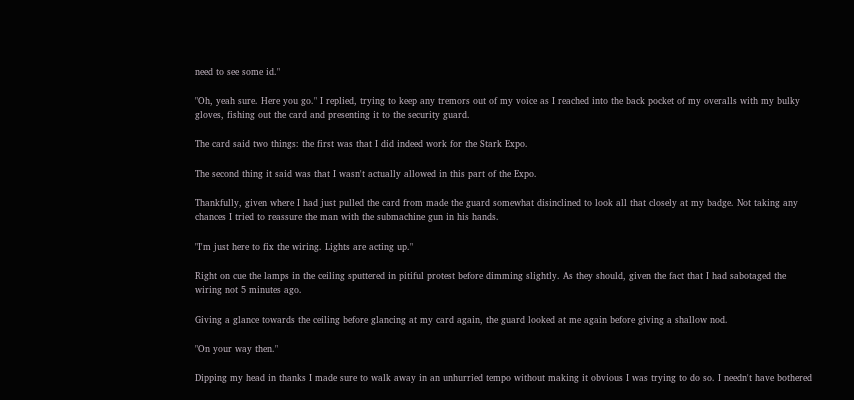need to see some id."

"Oh, yeah sure. Here you go." I replied, trying to keep any tremors out of my voice as I reached into the back pocket of my overalls with my bulky gloves, fishing out the card and presenting it to the security guard.

The card said two things: the first was that I did indeed work for the Stark Expo.

The second thing it said was that I wasn't actually allowed in this part of the Expo.

Thankfully, given where I had just pulled the card from made the guard somewhat disinclined to look all that closely at my badge. Not taking any chances I tried to reassure the man with the submachine gun in his hands.

"I'm just here to fix the wiring. Lights are acting up."

Right on cue the lamps in the ceiling sputtered in pitiful protest before dimming slightly. As they should, given the fact that I had sabotaged the wiring not 5 minutes ago.

Giving a glance towards the ceiling before glancing at my card again, the guard looked at me again before giving a shallow nod.

"On your way then."

Dipping my head in thanks I made sure to walk away in an unhurried tempo without making it obvious I was trying to do so. I needn't have bothered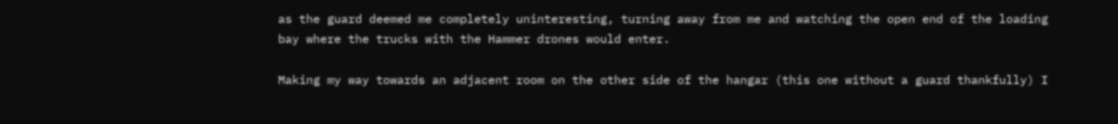as the guard deemed me completely uninteresting, turning away from me and watching the open end of the loading bay where the trucks with the Hammer drones would enter.

Making my way towards an adjacent room on the other side of the hangar (this one without a guard thankfully) I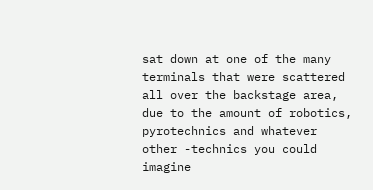sat down at one of the many terminals that were scattered all over the backstage area, due to the amount of robotics, pyrotechnics and whatever other -technics you could imagine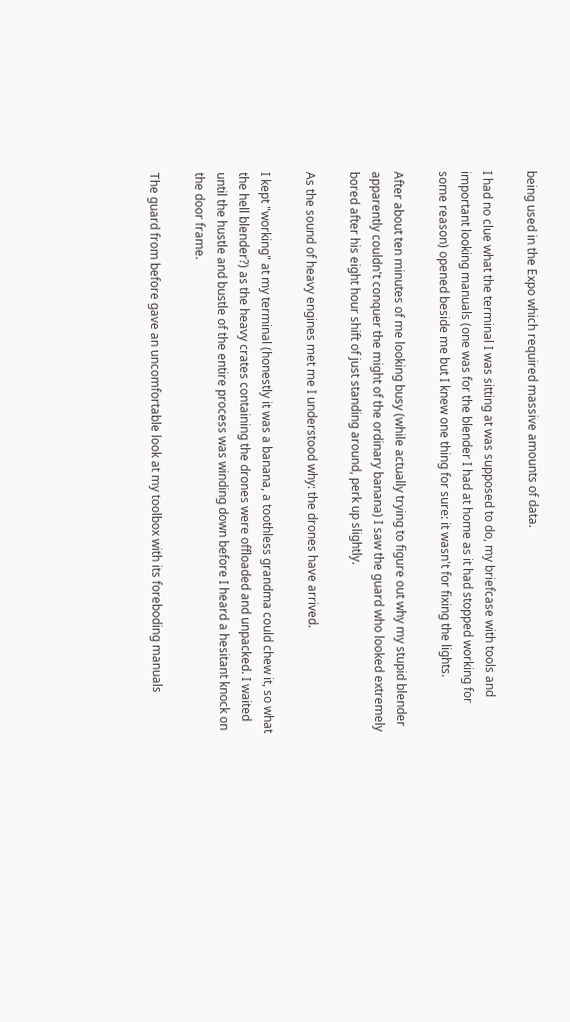being used in the Expo which required massive amounts of data.

I had no clue what the terminal I was sitting at was supposed to do, my briefcase with tools and important looking manuals (one was for the blender I had at home as it had stopped working for some reason) opened beside me but I knew one thing for sure: it wasn't for fixing the lights.

After about ten minutes of me looking busy (while actually trying to figure out why my stupid blender apparently couldn't conquer the might of the ordinary banana) I saw the guard who looked extremely bored after his eight hour shift of just standing around, perk up slightly.

As the sound of heavy engines met me I understood why: the drones have arrived.

I kept "working" at my terminal (honestly it was a banana, a toothless grandma could chew it, so what the hell blender?) as the heavy crates containing the drones were offloaded and unpacked. I waited until the hustle and bustle of the entire process was winding down before I heard a hesitant knock on the door frame.

The guard from before gave an uncomfortable look at my toolbox with its foreboding manuals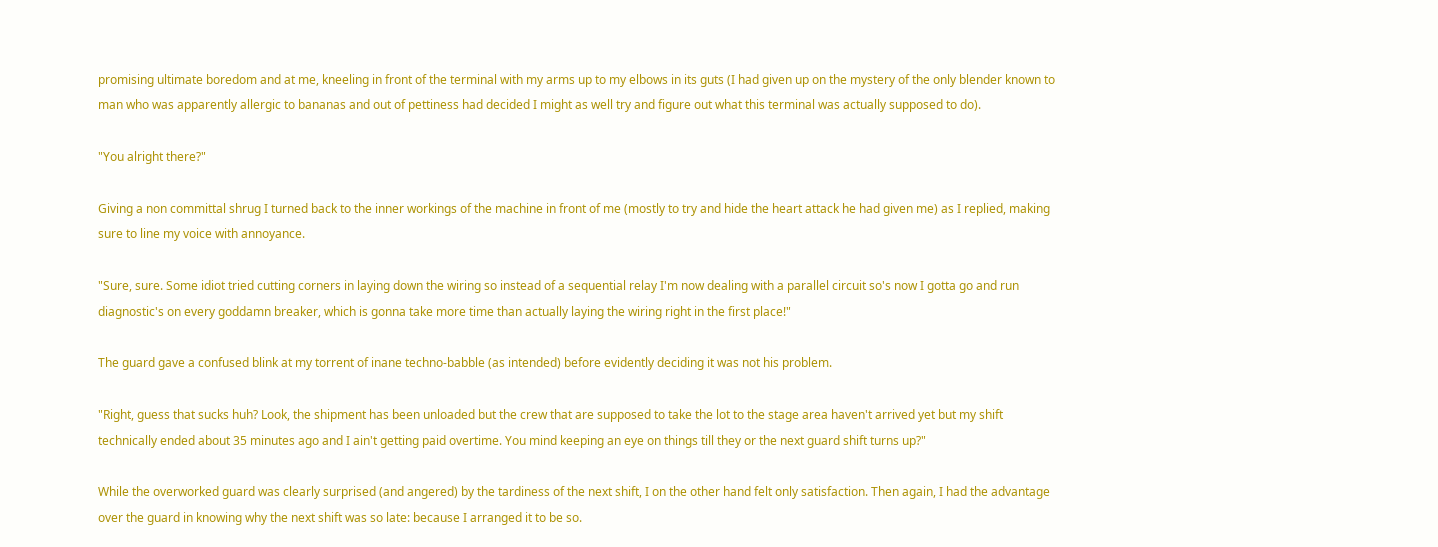promising ultimate boredom and at me, kneeling in front of the terminal with my arms up to my elbows in its guts (I had given up on the mystery of the only blender known to man who was apparently allergic to bananas and out of pettiness had decided I might as well try and figure out what this terminal was actually supposed to do).

"You alright there?"

Giving a non committal shrug I turned back to the inner workings of the machine in front of me (mostly to try and hide the heart attack he had given me) as I replied, making sure to line my voice with annoyance.

"Sure, sure. Some idiot tried cutting corners in laying down the wiring so instead of a sequential relay I'm now dealing with a parallel circuit so's now I gotta go and run diagnostic's on every goddamn breaker, which is gonna take more time than actually laying the wiring right in the first place!"

The guard gave a confused blink at my torrent of inane techno-babble (as intended) before evidently deciding it was not his problem.

"Right, guess that sucks huh? Look, the shipment has been unloaded but the crew that are supposed to take the lot to the stage area haven't arrived yet but my shift technically ended about 35 minutes ago and I ain't getting paid overtime. You mind keeping an eye on things till they or the next guard shift turns up?"

While the overworked guard was clearly surprised (and angered) by the tardiness of the next shift, I on the other hand felt only satisfaction. Then again, I had the advantage over the guard in knowing why the next shift was so late: because I arranged it to be so.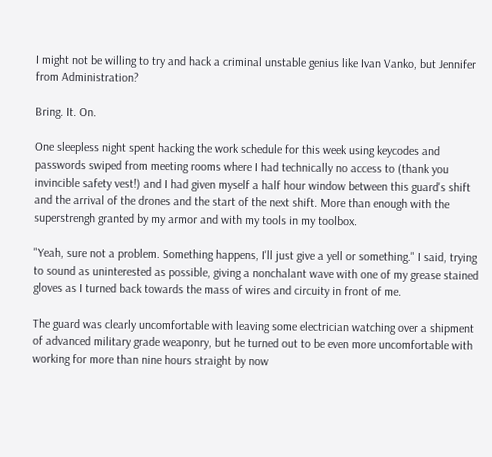I might not be willing to try and hack a criminal unstable genius like Ivan Vanko, but Jennifer from Administration?

Bring. It. On.

One sleepless night spent hacking the work schedule for this week using keycodes and passwords swiped from meeting rooms where I had technically no access to (thank you invincible safety vest!) and I had given myself a half hour window between this guard's shift and the arrival of the drones and the start of the next shift. More than enough with the superstrengh granted by my armor and with my tools in my toolbox.

"Yeah, sure not a problem. Something happens, I'll just give a yell or something." I said, trying to sound as uninterested as possible, giving a nonchalant wave with one of my grease stained gloves as I turned back towards the mass of wires and circuity in front of me.

The guard was clearly uncomfortable with leaving some electrician watching over a shipment of advanced military grade weaponry, but he turned out to be even more uncomfortable with working for more than nine hours straight by now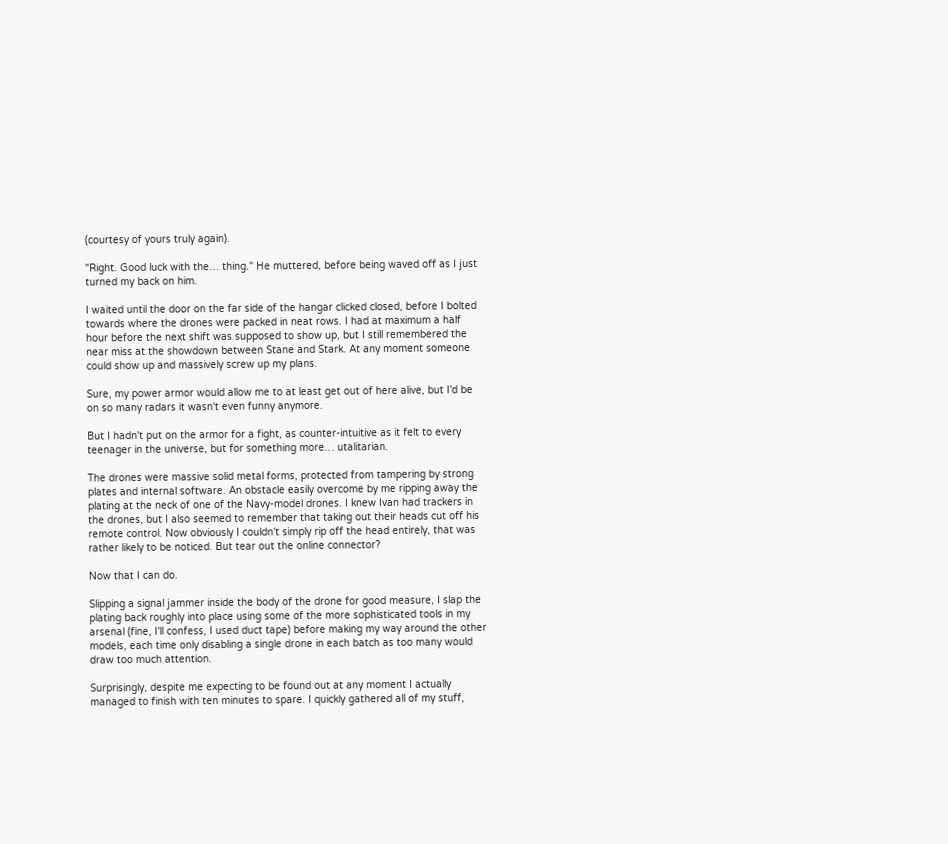(courtesy of yours truly again).

"Right. Good luck with the… thing." He muttered, before being waved off as I just turned my back on him.

I waited until the door on the far side of the hangar clicked closed, before I bolted towards where the drones were packed in neat rows. I had at maximum a half hour before the next shift was supposed to show up, but I still remembered the near miss at the showdown between Stane and Stark. At any moment someone could show up and massively screw up my plans.

Sure, my power armor would allow me to at least get out of here alive, but I'd be on so many radars it wasn't even funny anymore.

But I hadn't put on the armor for a fight, as counter-intuitive as it felt to every teenager in the universe, but for something more… utalitarian.

The drones were massive solid metal forms, protected from tampering by strong plates and internal software. An obstacle easily overcome by me ripping away the plating at the neck of one of the Navy-model drones. I knew Ivan had trackers in the drones, but I also seemed to remember that taking out their heads cut off his remote control. Now obviously I couldn't simply rip off the head entirely, that was rather likely to be noticed. But tear out the online connector?

Now that I can do.

Slipping a signal jammer inside the body of the drone for good measure, I slap the plating back roughly into place using some of the more sophisticated tools in my arsenal (fine, I'll confess, I used duct tape) before making my way around the other models, each time only disabling a single drone in each batch as too many would draw too much attention.

Surprisingly, despite me expecting to be found out at any moment I actually managed to finish with ten minutes to spare. I quickly gathered all of my stuff,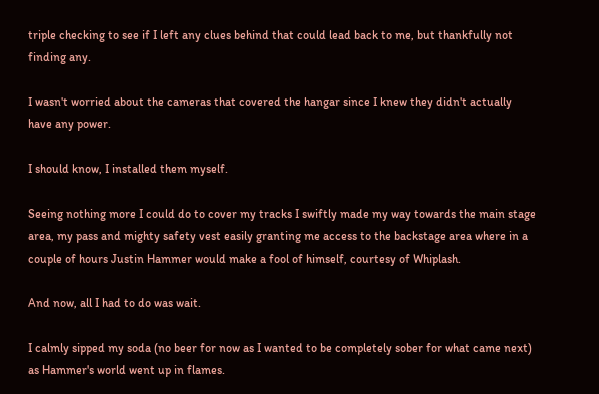triple checking to see if I left any clues behind that could lead back to me, but thankfully not finding any.

I wasn't worried about the cameras that covered the hangar since I knew they didn't actually have any power.

I should know, I installed them myself.

Seeing nothing more I could do to cover my tracks I swiftly made my way towards the main stage area, my pass and mighty safety vest easily granting me access to the backstage area where in a couple of hours Justin Hammer would make a fool of himself, courtesy of Whiplash.

And now, all I had to do was wait.

I calmly sipped my soda (no beer for now as I wanted to be completely sober for what came next) as Hammer's world went up in flames.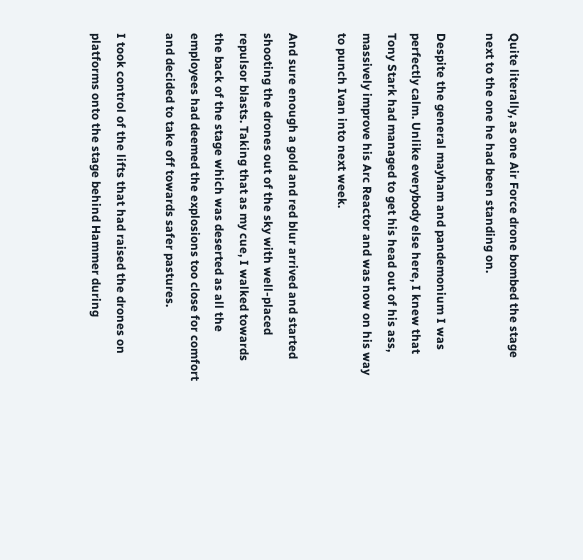Quite literally, as one Air Force drone bombed the stage next to the one he had been standing on.

Despite the general mayham and pandemonium I was perfectly calm. Unlike everybody else here, I knew that Tony Stark had managed to get his head out of his ass, massively improve his Arc Reactor and was now on his way to punch Ivan into next week.

And sure enough a gold and red blur arrived and started shooting the drones out of the sky with well-placed repulsor blasts. Taking that as my cue, I walked towards the back of the stage which was deserted as all the employees had deemed the explosions too close for comfort and decided to take off towards safer pastures.

I took control of the lifts that had raised the drones on platforms onto the stage behind Hammer during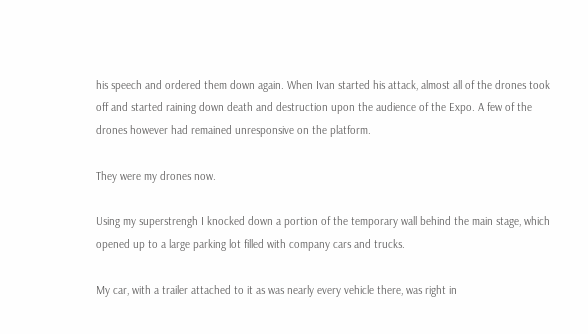his speech and ordered them down again. When Ivan started his attack, almost all of the drones took off and started raining down death and destruction upon the audience of the Expo. A few of the drones however had remained unresponsive on the platform.

They were my drones now.

Using my superstrengh I knocked down a portion of the temporary wall behind the main stage, which opened up to a large parking lot filled with company cars and trucks.

My car, with a trailer attached to it as was nearly every vehicle there, was right in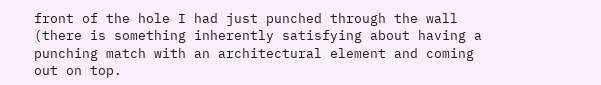front of the hole I had just punched through the wall (there is something inherently satisfying about having a punching match with an architectural element and coming out on top.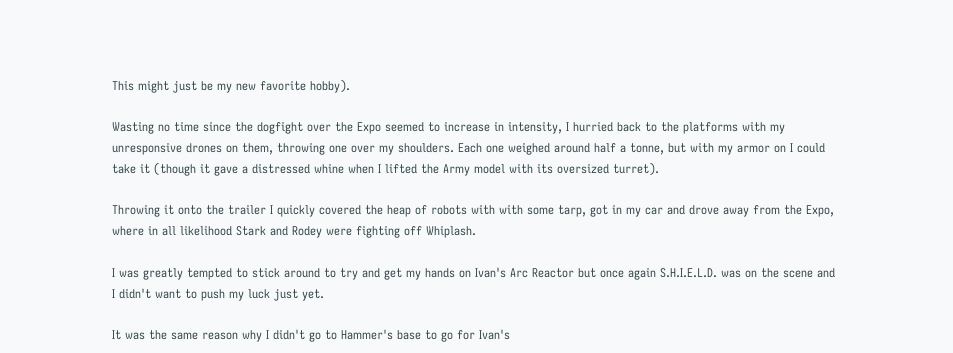This might just be my new favorite hobby).

Wasting no time since the dogfight over the Expo seemed to increase in intensity, I hurried back to the platforms with my unresponsive drones on them, throwing one over my shoulders. Each one weighed around half a tonne, but with my armor on I could take it (though it gave a distressed whine when I lifted the Army model with its oversized turret).

Throwing it onto the trailer I quickly covered the heap of robots with with some tarp, got in my car and drove away from the Expo, where in all likelihood Stark and Rodey were fighting off Whiplash.

I was greatly tempted to stick around to try and get my hands on Ivan's Arc Reactor but once again S.H.I.E.L.D. was on the scene and I didn't want to push my luck just yet.

It was the same reason why I didn't go to Hammer's base to go for Ivan's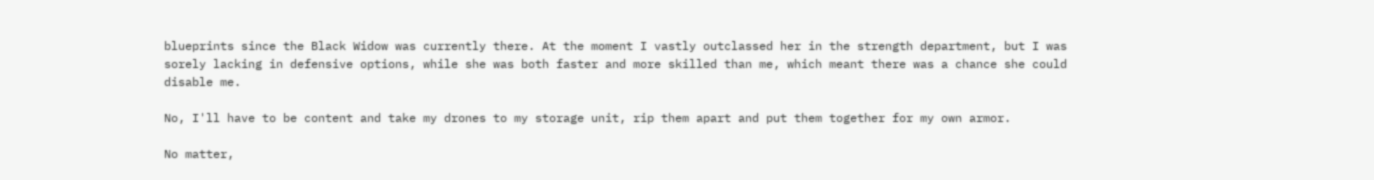blueprints since the Black Widow was currently there. At the moment I vastly outclassed her in the strength department, but I was sorely lacking in defensive options, while she was both faster and more skilled than me, which meant there was a chance she could disable me.

No, I'll have to be content and take my drones to my storage unit, rip them apart and put them together for my own armor.

No matter,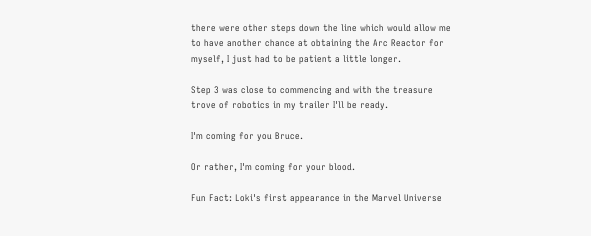there were other steps down the line which would allow me to have another chance at obtaining the Arc Reactor for myself, I just had to be patient a little longer.

Step 3 was close to commencing and with the treasure trove of robotics in my trailer I'll be ready.

I'm coming for you Bruce.

Or rather, I'm coming for your blood.

Fun Fact: Loki's first appearance in the Marvel Universe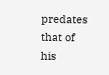predates that of his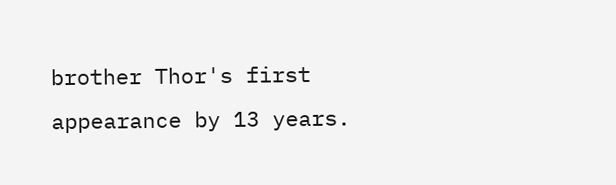brother Thor's first appearance by 13 years.